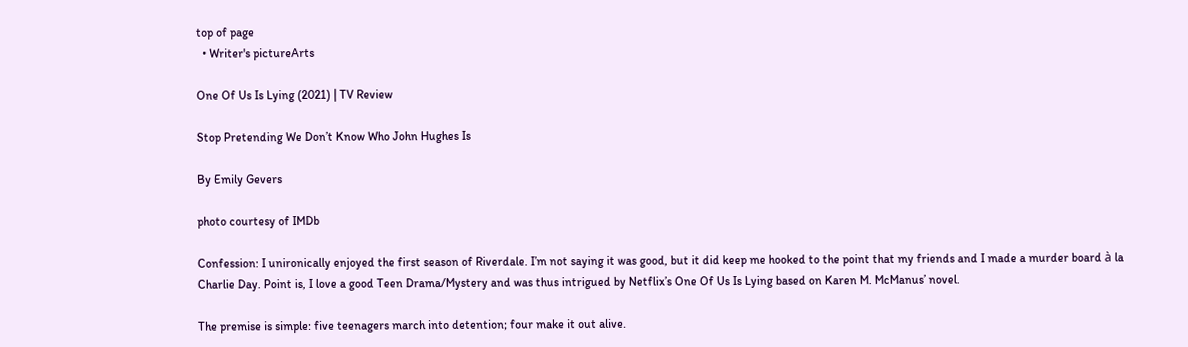top of page
  • Writer's pictureArts

One Of Us Is Lying (2021) | TV Review

Stop Pretending We Don’t Know Who John Hughes Is

By Emily Gevers

photo courtesy of IMDb

Confession: I unironically enjoyed the first season of Riverdale. I’m not saying it was good, but it did keep me hooked to the point that my friends and I made a murder board à la Charlie Day. Point is, I love a good Teen Drama/Mystery and was thus intrigued by Netflix’s One Of Us Is Lying based on Karen M. McManus’ novel.

The premise is simple: five teenagers march into detention; four make it out alive.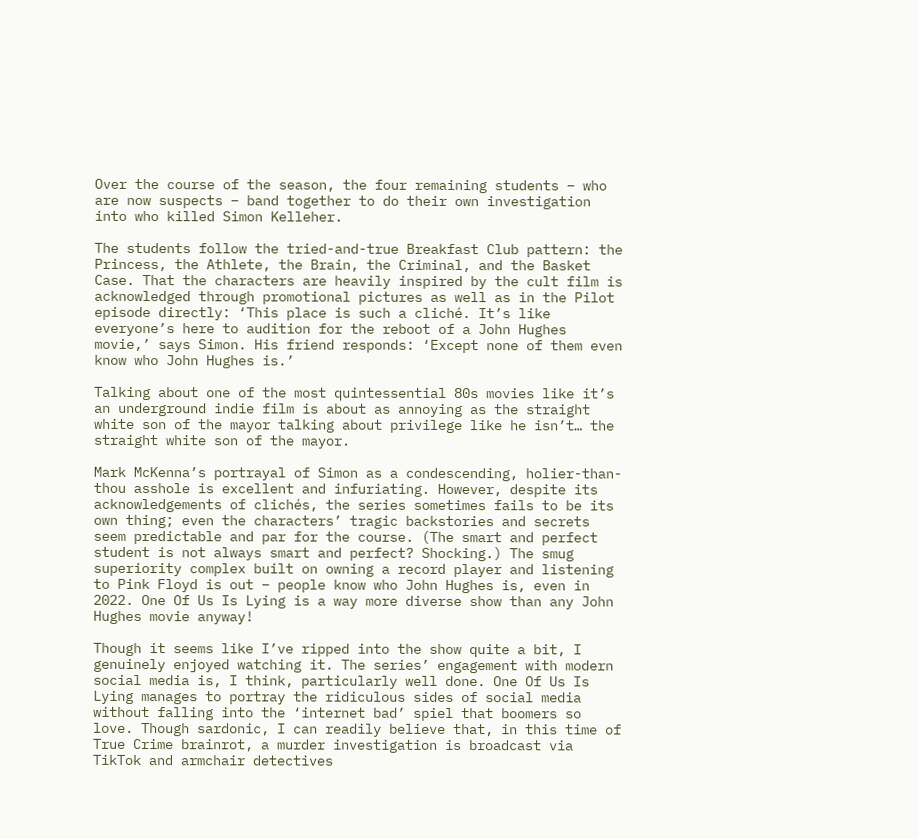Over the course of the season, the four remaining students – who are now suspects – band together to do their own investigation into who killed Simon Kelleher.

The students follow the tried-and-true Breakfast Club pattern: the Princess, the Athlete, the Brain, the Criminal, and the Basket Case. That the characters are heavily inspired by the cult film is acknowledged through promotional pictures as well as in the Pilot episode directly: ‘This place is such a cliché. It’s like everyone’s here to audition for the reboot of a John Hughes movie,’ says Simon. His friend responds: ‘Except none of them even know who John Hughes is.’

Talking about one of the most quintessential 80s movies like it’s an underground indie film is about as annoying as the straight white son of the mayor talking about privilege like he isn’t… the straight white son of the mayor.

Mark McKenna’s portrayal of Simon as a condescending, holier-than-thou asshole is excellent and infuriating. However, despite its acknowledgements of clichés, the series sometimes fails to be its own thing; even the characters’ tragic backstories and secrets seem predictable and par for the course. (The smart and perfect student is not always smart and perfect? Shocking.) The smug superiority complex built on owning a record player and listening to Pink Floyd is out – people know who John Hughes is, even in 2022. One Of Us Is Lying is a way more diverse show than any John Hughes movie anyway!

Though it seems like I’ve ripped into the show quite a bit, I genuinely enjoyed watching it. The series’ engagement with modern social media is, I think, particularly well done. One Of Us Is Lying manages to portray the ridiculous sides of social media without falling into the ‘internet bad’ spiel that boomers so love. Though sardonic, I can readily believe that, in this time of True Crime brainrot, a murder investigation is broadcast via TikTok and armchair detectives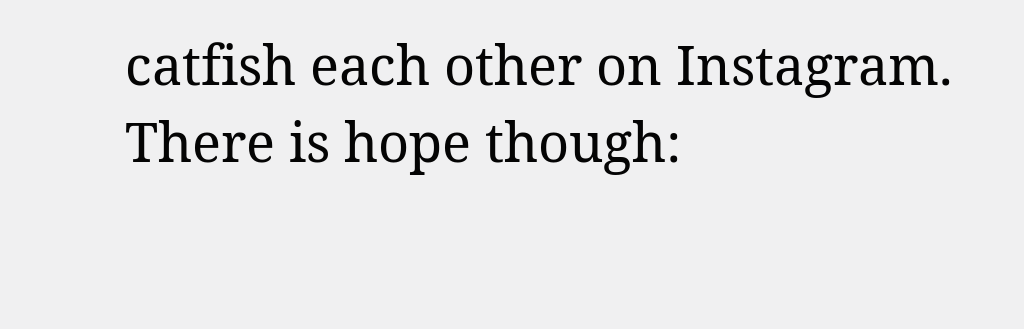catfish each other on Instagram. There is hope though: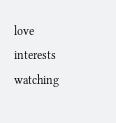love interests watching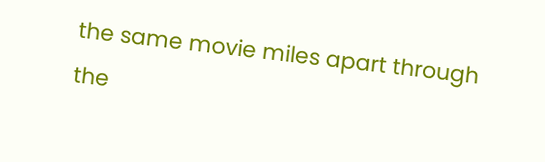the same movie miles apart through the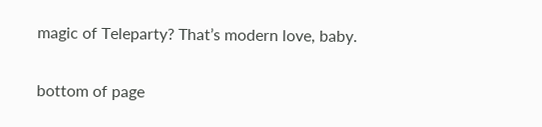magic of Teleparty? That’s modern love, baby.


bottom of page